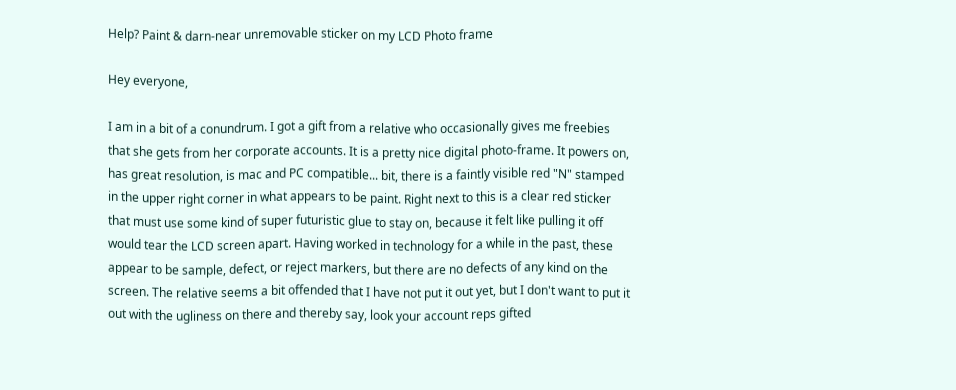Help? Paint & darn-near unremovable sticker on my LCD Photo frame

Hey everyone,

I am in a bit of a conundrum. I got a gift from a relative who occasionally gives me freebies that she gets from her corporate accounts. It is a pretty nice digital photo-frame. It powers on, has great resolution, is mac and PC compatible... bit, there is a faintly visible red "N" stamped in the upper right corner in what appears to be paint. Right next to this is a clear red sticker that must use some kind of super futuristic glue to stay on, because it felt like pulling it off would tear the LCD screen apart. Having worked in technology for a while in the past, these appear to be sample, defect, or reject markers, but there are no defects of any kind on the screen. The relative seems a bit offended that I have not put it out yet, but I don't want to put it out with the ugliness on there and thereby say, look your account reps gifted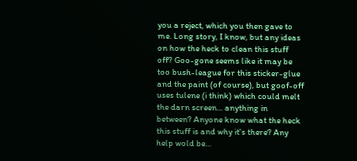you a reject, which you then gave to me. Long story, I know, but any ideas on how the heck to clean this stuff off? Goo-gone seems like it may be too bush-league for this sticker-glue and the paint (of course), but goof-off uses tulene (i think) which could melt the darn screen... anything in between? Anyone know what the heck this stuff is and why it's there? Any help wold be...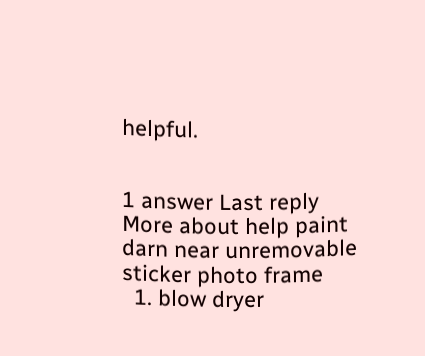helpful.


1 answer Last reply
More about help paint darn near unremovable sticker photo frame
  1. blow dryer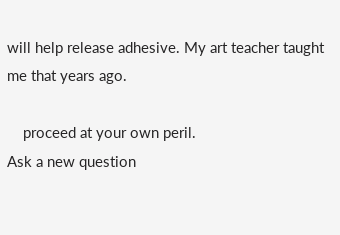will help release adhesive. My art teacher taught me that years ago.

    proceed at your own peril.
Ask a new question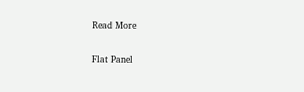Read More

Flat Panel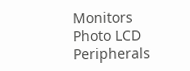Monitors Photo LCD Peripherals